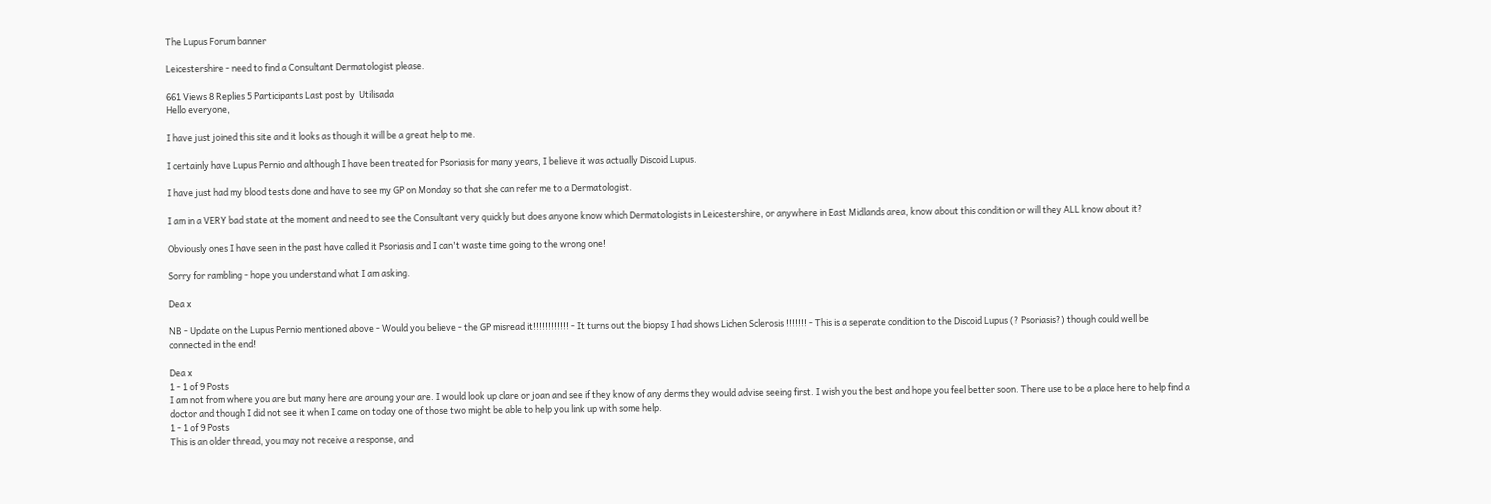The Lupus Forum banner

Leicestershire - need to find a Consultant Dermatologist please.

661 Views 8 Replies 5 Participants Last post by  Utilisada
Hello everyone,

I have just joined this site and it looks as though it will be a great help to me.

I certainly have Lupus Pernio and although I have been treated for Psoriasis for many years, I believe it was actually Discoid Lupus.

I have just had my blood tests done and have to see my GP on Monday so that she can refer me to a Dermatologist.

I am in a VERY bad state at the moment and need to see the Consultant very quickly but does anyone know which Dermatologists in Leicestershire, or anywhere in East Midlands area, know about this condition or will they ALL know about it?

Obviously ones I have seen in the past have called it Psoriasis and I can't waste time going to the wrong one!

Sorry for rambling - hope you understand what I am asking.

Dea x

NB - Update on the Lupus Pernio mentioned above - Would you believe - the GP misread it!!!!!!!!!!!! - It turns out the biopsy I had shows Lichen Sclerosis !!!!!!! - This is a seperate condition to the Discoid Lupus (? Psoriasis?) though could well be connected in the end!

Dea x
1 - 1 of 9 Posts
I am not from where you are but many here are aroung your are. I would look up clare or joan and see if they know of any derms they would advise seeing first. I wish you the best and hope you feel better soon. There use to be a place here to help find a doctor and though I did not see it when I came on today one of those two might be able to help you link up with some help.
1 - 1 of 9 Posts
This is an older thread, you may not receive a response, and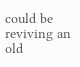could be reviving an old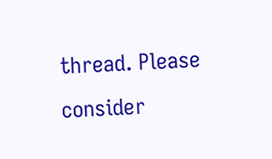thread. Please consider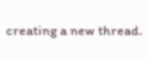creating a new thread.